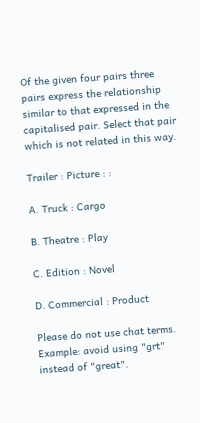Of the given four pairs three pairs express the relationship similar to that expressed in the capitalised pair. Select that pair which is not related in this way.

Trailer : Picture : :

A. Truck : Cargo

B. Theatre : Play

C. Edition : Novel

D. Commercial : Product

Please do not use chat terms. Example: avoid using "grt" instead of "great".